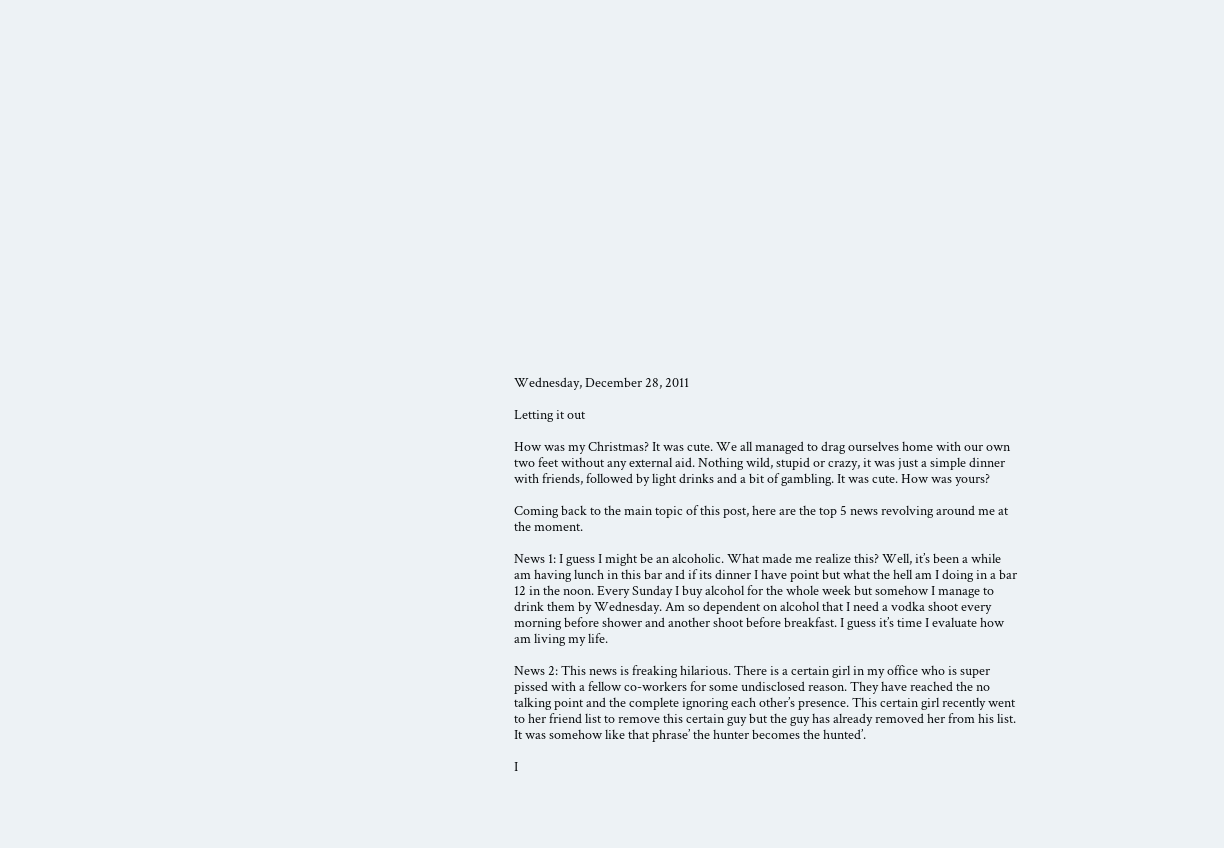Wednesday, December 28, 2011

Letting it out

How was my Christmas? It was cute. We all managed to drag ourselves home with our own two feet without any external aid. Nothing wild, stupid or crazy, it was just a simple dinner with friends, followed by light drinks and a bit of gambling. It was cute. How was yours?

Coming back to the main topic of this post, here are the top 5 news revolving around me at the moment.

News 1: I guess I might be an alcoholic. What made me realize this? Well, it’s been a while am having lunch in this bar and if its dinner I have point but what the hell am I doing in a bar 12 in the noon. Every Sunday I buy alcohol for the whole week but somehow I manage to drink them by Wednesday. Am so dependent on alcohol that I need a vodka shoot every morning before shower and another shoot before breakfast. I guess it’s time I evaluate how am living my life.

News 2: This news is freaking hilarious. There is a certain girl in my office who is super pissed with a fellow co-workers for some undisclosed reason. They have reached the no talking point and the complete ignoring each other’s presence. This certain girl recently went to her friend list to remove this certain guy but the guy has already removed her from his list. It was somehow like that phrase’ the hunter becomes the hunted’.

I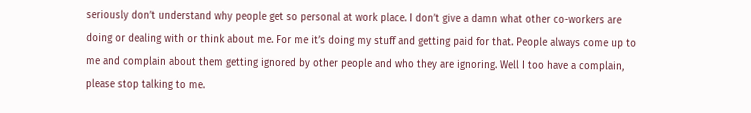seriously don’t understand why people get so personal at work place. I don’t give a damn what other co-workers are doing or dealing with or think about me. For me it’s doing my stuff and getting paid for that. People always come up to me and complain about them getting ignored by other people and who they are ignoring. Well I too have a complain, please stop talking to me.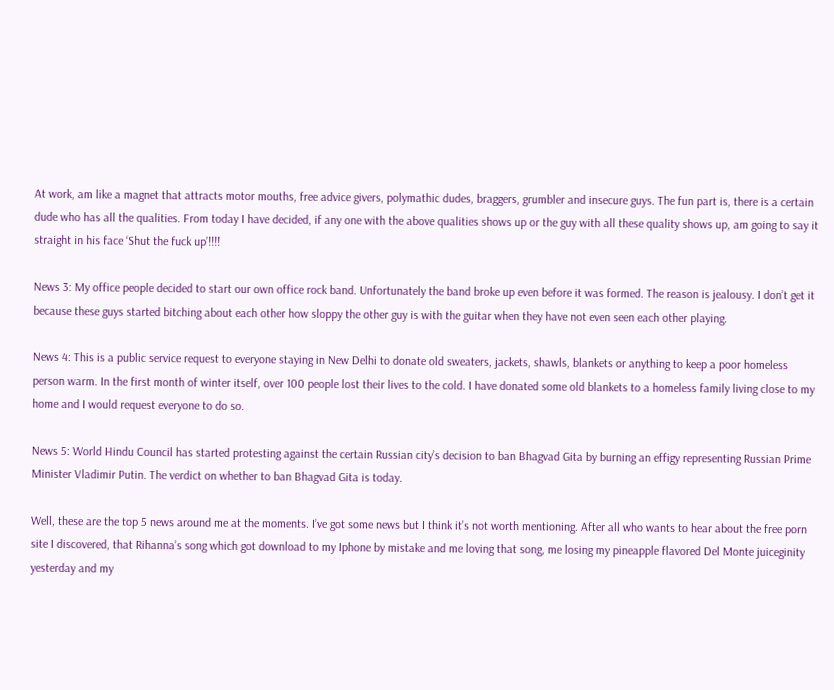At work, am like a magnet that attracts motor mouths, free advice givers, polymathic dudes, braggers, grumbler and insecure guys. The fun part is, there is a certain dude who has all the qualities. From today I have decided, if any one with the above qualities shows up or the guy with all these quality shows up, am going to say it straight in his face ‘Shut the fuck up’!!!!

News 3: My office people decided to start our own office rock band. Unfortunately the band broke up even before it was formed. The reason is jealousy. I don’t get it because these guys started bitching about each other how sloppy the other guy is with the guitar when they have not even seen each other playing.

News 4: This is a public service request to everyone staying in New Delhi to donate old sweaters, jackets, shawls, blankets or anything to keep a poor homeless person warm. In the first month of winter itself, over 100 people lost their lives to the cold. I have donated some old blankets to a homeless family living close to my home and I would request everyone to do so.

News 5: World Hindu Council has started protesting against the certain Russian city’s decision to ban Bhagvad Gita by burning an effigy representing Russian Prime Minister Vladimir Putin. The verdict on whether to ban Bhagvad Gita is today.

Well, these are the top 5 news around me at the moments. I’ve got some news but I think it’s not worth mentioning. After all who wants to hear about the free porn site I discovered, that Rihanna’s song which got download to my Iphone by mistake and me loving that song, me losing my pineapple flavored Del Monte juiceginity yesterday and my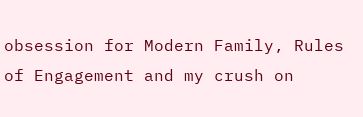obsession for Modern Family, Rules of Engagement and my crush on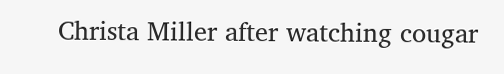Christa Miller after watching cougar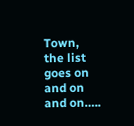Town, the list goes on and on and on…..